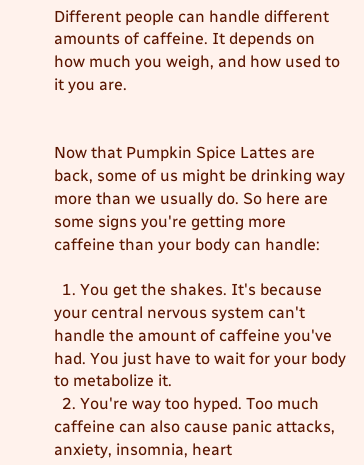Different people can handle different amounts of caffeine. It depends on how much you weigh, and how used to it you are.


Now that Pumpkin Spice Lattes are back, some of us might be drinking way more than we usually do. So here are some signs you're getting more caffeine than your body can handle:

  1. You get the shakes. It's because your central nervous system can't handle the amount of caffeine you've had. You just have to wait for your body to metabolize it.
  2. You're way too hyped. Too much caffeine can also cause panic attacks, anxiety, insomnia, heart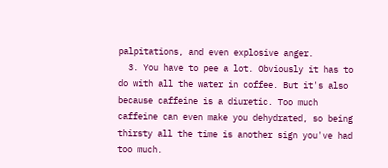palpitations, and even explosive anger.
  3. You have to pee a lot. Obviously it has to do with all the water in coffee. But it's also because caffeine is a diuretic. Too much caffeine can even make you dehydrated, so being thirsty all the time is another sign you've had too much.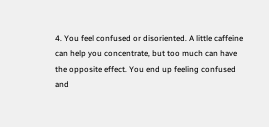4. You feel confused or disoriented. A little caffeine can help you concentrate, but too much can have the opposite effect. You end up feeling confused and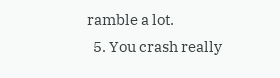ramble a lot.
  5. You crash really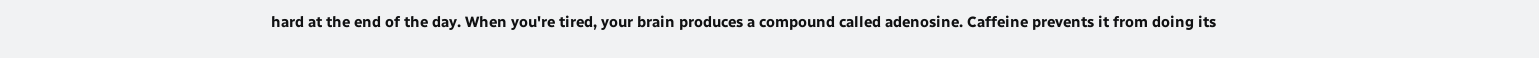hard at the end of the day. When you're tired, your brain produces a compound called adenosine. Caffeine prevents it from doing its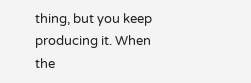thing, but you keep producing it. When the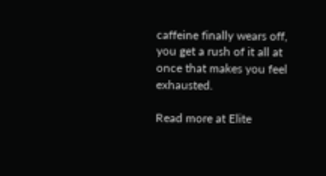caffeine finally wears off, you get a rush of it all at once that makes you feel exhausted.

Read more at Elite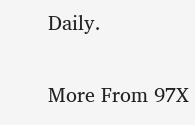Daily.

More From 97X